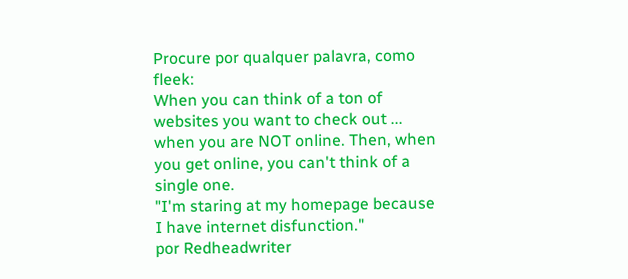Procure por qualquer palavra, como fleek:
When you can think of a ton of websites you want to check out ... when you are NOT online. Then, when you get online, you can't think of a single one.
"I'm staring at my homepage because I have internet disfunction."
por Redheadwriter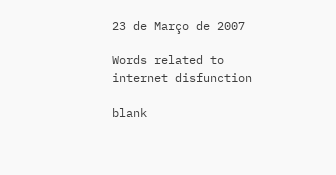23 de Março de 2007

Words related to internet disfunction

blank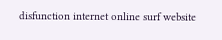disfunction internet online surf website